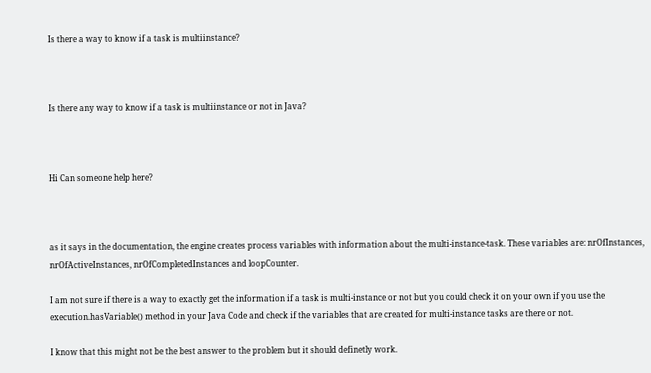Is there a way to know if a task is multiinstance?



Is there any way to know if a task is multiinstance or not in Java?



Hi Can someone help here?



as it says in the documentation, the engine creates process variables with information about the multi-instance-task. These variables are: nrOfInstances, nrOfActiveInstances, nrOfCompletedInstances and loopCounter.

I am not sure if there is a way to exactly get the information if a task is multi-instance or not but you could check it on your own if you use the execution.hasVariable() method in your Java Code and check if the variables that are created for multi-instance tasks are there or not.

I know that this might not be the best answer to the problem but it should definetly work.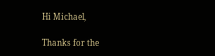Hi Michael,

Thanks for the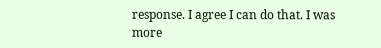response. I agree I can do that. I was more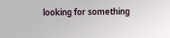looking for something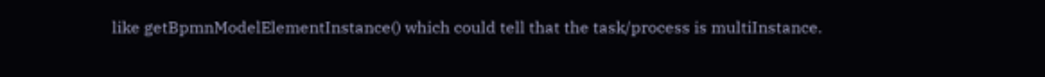like getBpmnModelElementInstance() which could tell that the task/process is multiInstance.